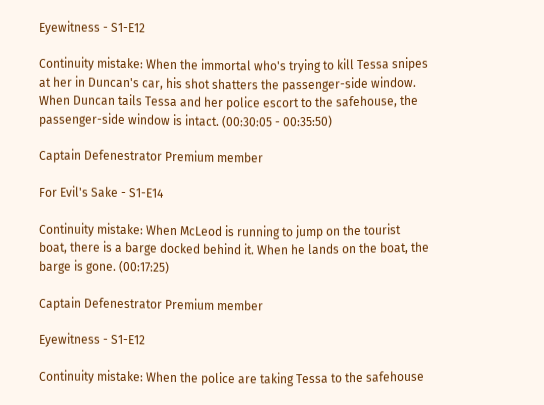Eyewitness - S1-E12

Continuity mistake: When the immortal who's trying to kill Tessa snipes at her in Duncan's car, his shot shatters the passenger-side window. When Duncan tails Tessa and her police escort to the safehouse, the passenger-side window is intact. (00:30:05 - 00:35:50)

Captain Defenestrator Premium member

For Evil's Sake - S1-E14

Continuity mistake: When McLeod is running to jump on the tourist boat, there is a barge docked behind it. When he lands on the boat, the barge is gone. (00:17:25)

Captain Defenestrator Premium member

Eyewitness - S1-E12

Continuity mistake: When the police are taking Tessa to the safehouse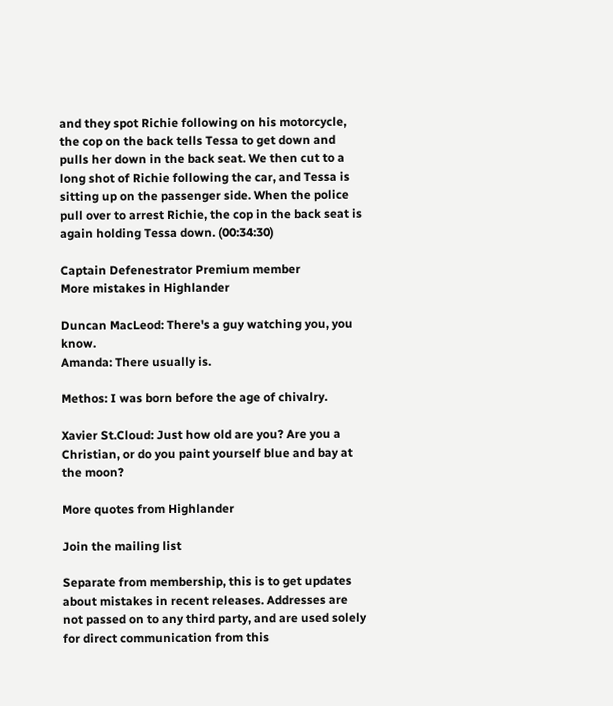and they spot Richie following on his motorcycle, the cop on the back tells Tessa to get down and pulls her down in the back seat. We then cut to a long shot of Richie following the car, and Tessa is sitting up on the passenger side. When the police pull over to arrest Richie, the cop in the back seat is again holding Tessa down. (00:34:30)

Captain Defenestrator Premium member
More mistakes in Highlander

Duncan MacLeod: There's a guy watching you, you know.
Amanda: There usually is.

Methos: I was born before the age of chivalry.

Xavier St.Cloud: Just how old are you? Are you a Christian, or do you paint yourself blue and bay at the moon?

More quotes from Highlander

Join the mailing list

Separate from membership, this is to get updates about mistakes in recent releases. Addresses are not passed on to any third party, and are used solely for direct communication from this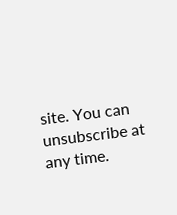site. You can unsubscribe at any time.